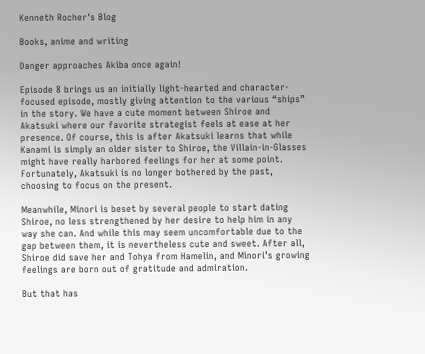Kenneth Rocher's Blog

Books, anime and writing

Danger approaches Akiba once again!

Episode 8 brings us an initially light-hearted and character-focused episode, mostly giving attention to the various “ships” in the story. We have a cute moment between Shiroe and Akatsuki where our favorite strategist feels at ease at her presence. Of course, this is after Akatsuki learns that while Kanami is simply an older sister to Shiroe, the Villain-in-Glasses might have really harbored feelings for her at some point. Fortunately, Akatsuki is no longer bothered by the past, choosing to focus on the present.

Meanwhile, Minori is beset by several people to start dating Shiroe, no less strengthened by her desire to help him in any way she can. And while this may seem uncomfortable due to the gap between them, it is nevertheless cute and sweet. After all, Shiroe did save her and Tohya from Hamelin, and Minori’s growing feelings are born out of gratitude and admiration.

But that has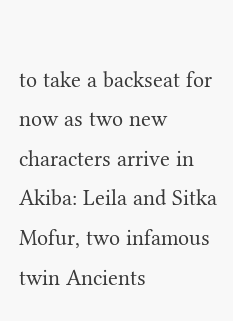to take a backseat for now as two new characters arrive in Akiba: Leila and Sitka Mofur, two infamous twin Ancients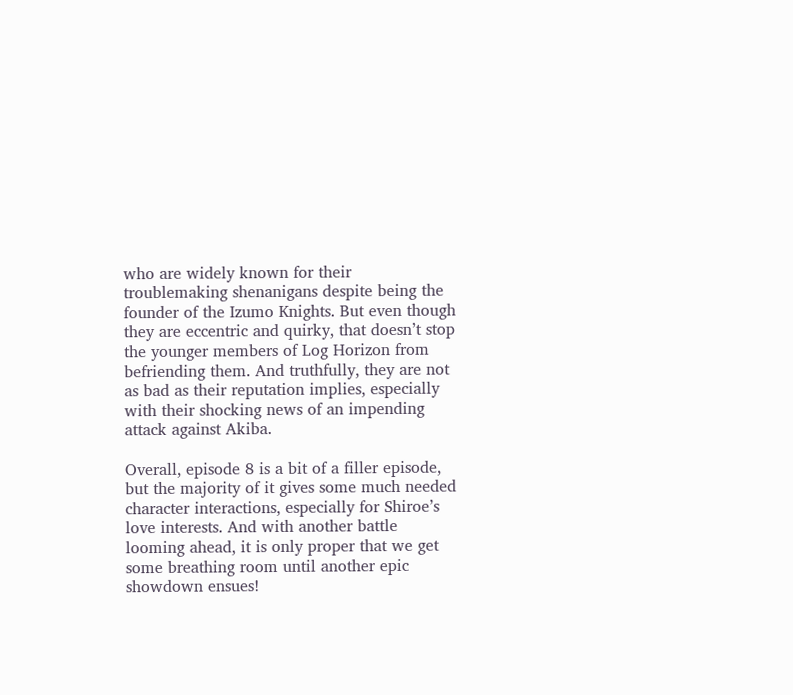who are widely known for their troublemaking shenanigans despite being the founder of the Izumo Knights. But even though they are eccentric and quirky, that doesn’t stop the younger members of Log Horizon from befriending them. And truthfully, they are not as bad as their reputation implies, especially with their shocking news of an impending attack against Akiba.

Overall, episode 8 is a bit of a filler episode, but the majority of it gives some much needed character interactions, especially for Shiroe’s love interests. And with another battle looming ahead, it is only proper that we get some breathing room until another epic showdown ensues!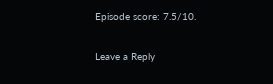Episode score: 7.5/10.

Leave a Reply